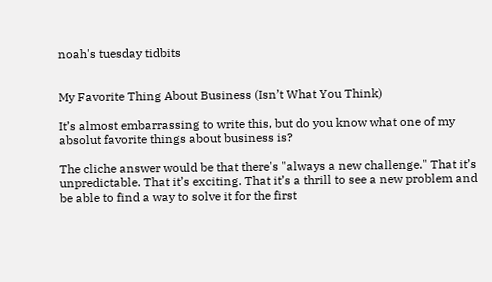noah's tuesday tidbits


My Favorite Thing About Business (Isn’t What You Think)

It’s almost embarrassing to write this, but do you know what one of my absolut favorite things about business is?

The cliche answer would be that there's "always a new challenge." That it’s unpredictable. That it’s exciting. That it’s a thrill to see a new problem and be able to find a way to solve it for the first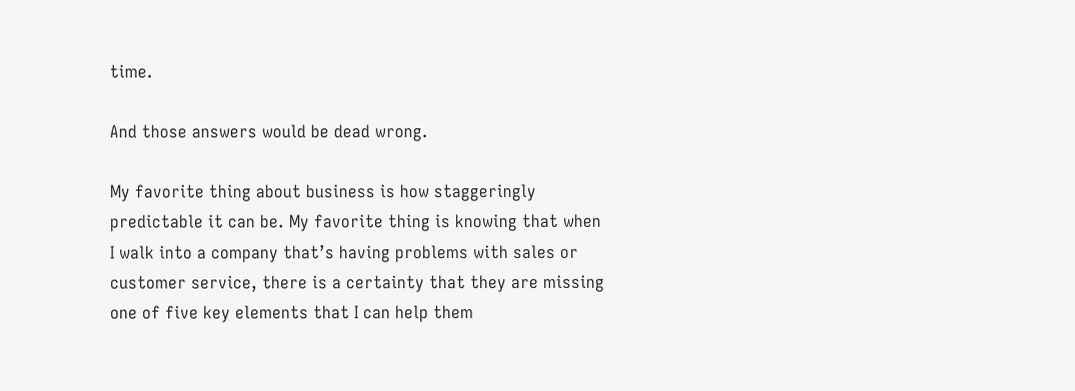time.

And those answers would be dead wrong.

My favorite thing about business is how staggeringly predictable it can be. My favorite thing is knowing that when I walk into a company that’s having problems with sales or customer service, there is a certainty that they are missing one of five key elements that I can help them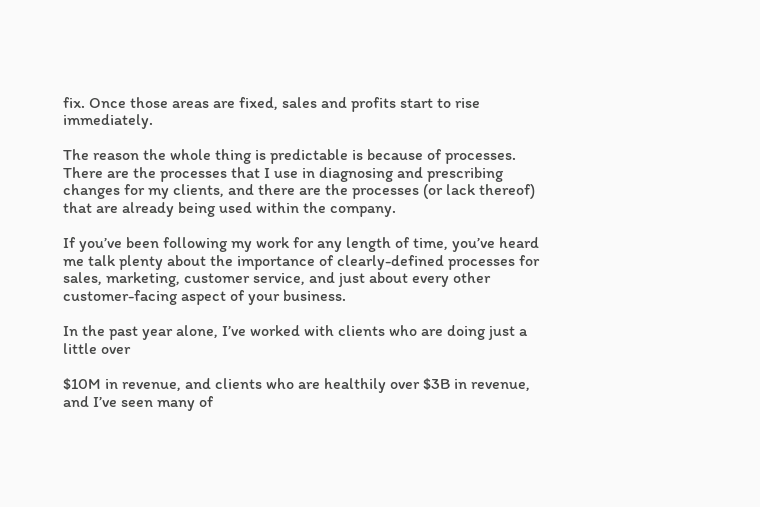fix. Once those areas are fixed, sales and profits start to rise immediately.

The reason the whole thing is predictable is because of processes. There are the processes that I use in diagnosing and prescribing changes for my clients, and there are the processes (or lack thereof) that are already being used within the company.

If you’ve been following my work for any length of time, you’ve heard me talk plenty about the importance of clearly-defined processes for sales, marketing, customer service, and just about every other customer-facing aspect of your business.

In the past year alone, I’ve worked with clients who are doing just a little over

$10M in revenue, and clients who are healthily over $3B in revenue, and I’ve seen many of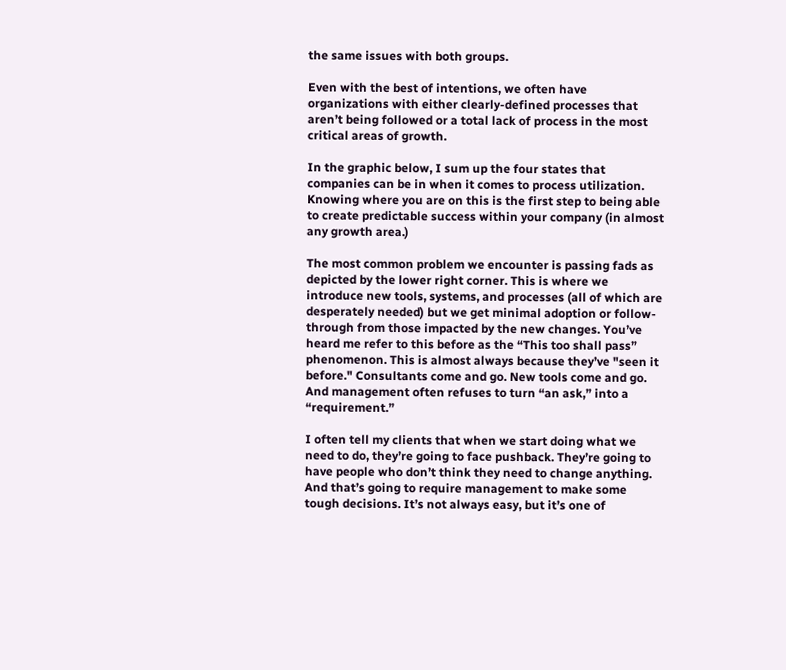the same issues with both groups.

Even with the best of intentions, we often have organizations with either clearly-defined processes that aren’t being followed or a total lack of process in the most critical areas of growth.

In the graphic below, I sum up the four states that companies can be in when it comes to process utilization. Knowing where you are on this is the first step to being able to create predictable success within your company (in almost any growth area.)

The most common problem we encounter is passing fads as depicted by the lower right corner. This is where we introduce new tools, systems, and processes (all of which are desperately needed) but we get minimal adoption or follow-through from those impacted by the new changes. You’ve heard me refer to this before as the “This too shall pass” phenomenon. This is almost always because they’ve "seen it before." Consultants come and go. New tools come and go. And management often refuses to turn “an ask,” into a “requirement.”

I often tell my clients that when we start doing what we need to do, they’re going to face pushback. They’re going to have people who don’t think they need to change anything. And that’s going to require management to make some tough decisions. It’s not always easy, but it’s one of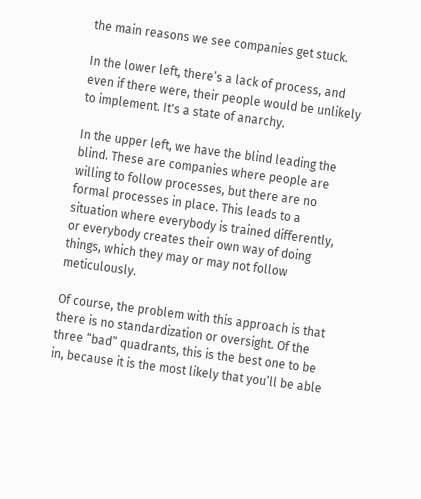the main reasons we see companies get stuck.

In the lower left, there’s a lack of process, and even if there were, their people would be unlikely to implement. It's a state of anarchy.

In the upper left, we have the blind leading the blind. These are companies where people are willing to follow processes, but there are no formal processes in place. This leads to a situation where everybody is trained differently, or everybody creates their own way of doing things, which they may or may not follow meticulously.

Of course, the problem with this approach is that there is no standardization or oversight. Of the three “bad” quadrants, this is the best one to be in, because it is the most likely that you’ll be able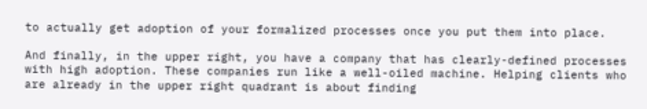to actually get adoption of your formalized processes once you put them into place.

And finally, in the upper right, you have a company that has clearly-defined processes with high adoption. These companies run like a well-oiled machine. Helping clients who are already in the upper right quadrant is about finding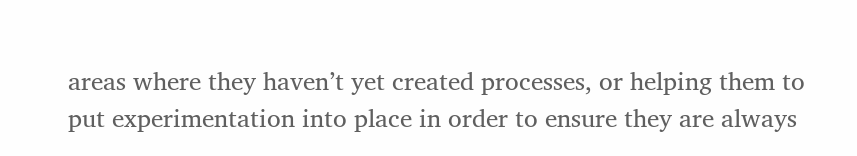areas where they haven’t yet created processes, or helping them to put experimentation into place in order to ensure they are always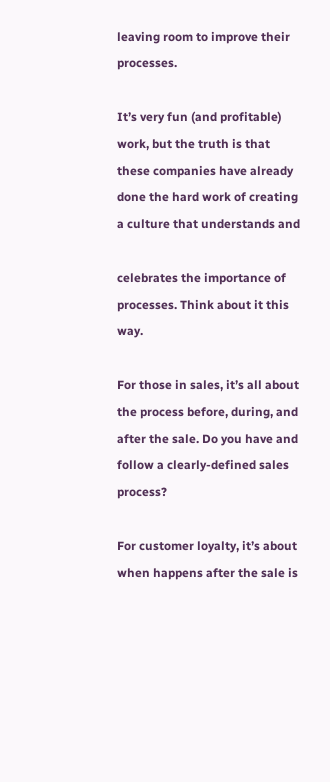leaving room to improve their processes.

It’s very fun (and profitable) work, but the truth is that these companies have already done the hard work of creating a culture that understands and

celebrates the importance of processes. Think about it this way.

For those in sales, it’s all about the process before, during, and after the sale. Do you have and follow a clearly-defined sales process?

For customer loyalty, it’s about when happens after the sale is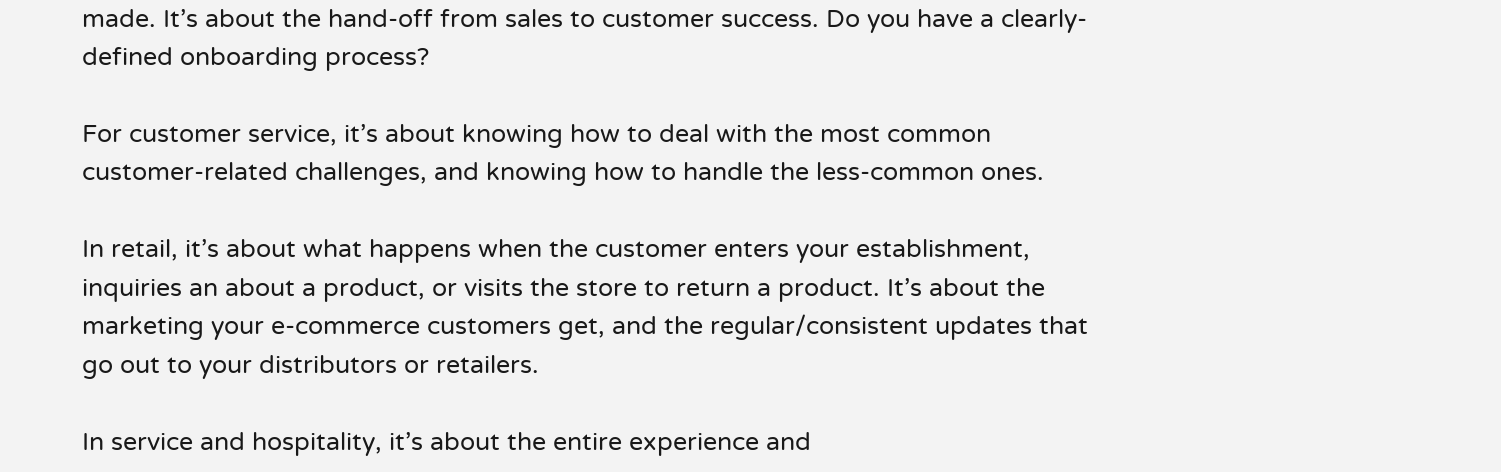made. It’s about the hand-off from sales to customer success. Do you have a clearly-defined onboarding process?

For customer service, it’s about knowing how to deal with the most common customer-related challenges, and knowing how to handle the less-common ones.

In retail, it’s about what happens when the customer enters your establishment, inquiries an about a product, or visits the store to return a product. It’s about the marketing your e-commerce customers get, and the regular/consistent updates that go out to your distributors or retailers.

In service and hospitality, it’s about the entire experience and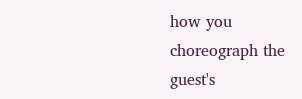how you choreograph the guest's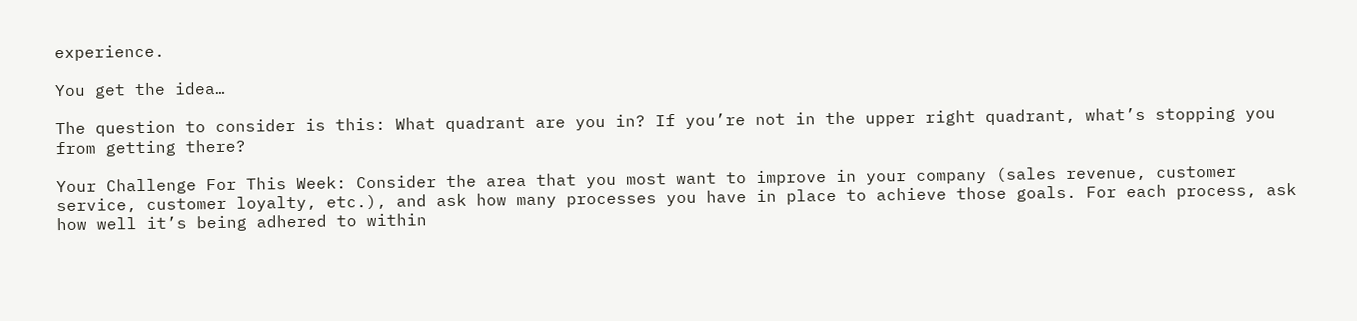experience.

You get the idea…

The question to consider is this: What quadrant are you in? If you’re not in the upper right quadrant, what’s stopping you from getting there?

Your Challenge For This Week: Consider the area that you most want to improve in your company (sales revenue, customer service, customer loyalty, etc.), and ask how many processes you have in place to achieve those goals. For each process, ask how well it’s being adhered to within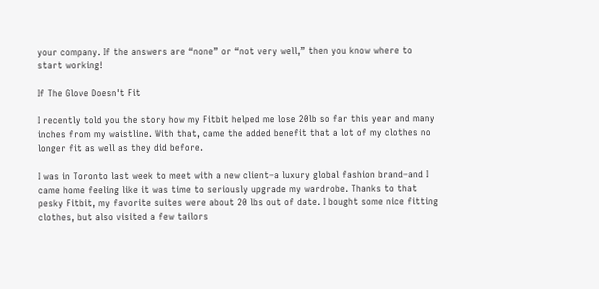your company. If the answers are “none” or “not very well,” then you know where to start working!

If The Glove Doesn't Fit

I recently told you the story how my Fitbit helped me lose 20lb so far this year and many inches from my waistline. With that, came the added benefit that a lot of my clothes no longer fit as well as they did before.

I was in Toronto last week to meet with a new client–a luxury global fashion brand–and I came home feeling like it was time to seriously upgrade my wardrobe. Thanks to that pesky Fitbit, my favorite suites were about 20 lbs out of date. I bought some nice fitting clothes, but also visited a few tailors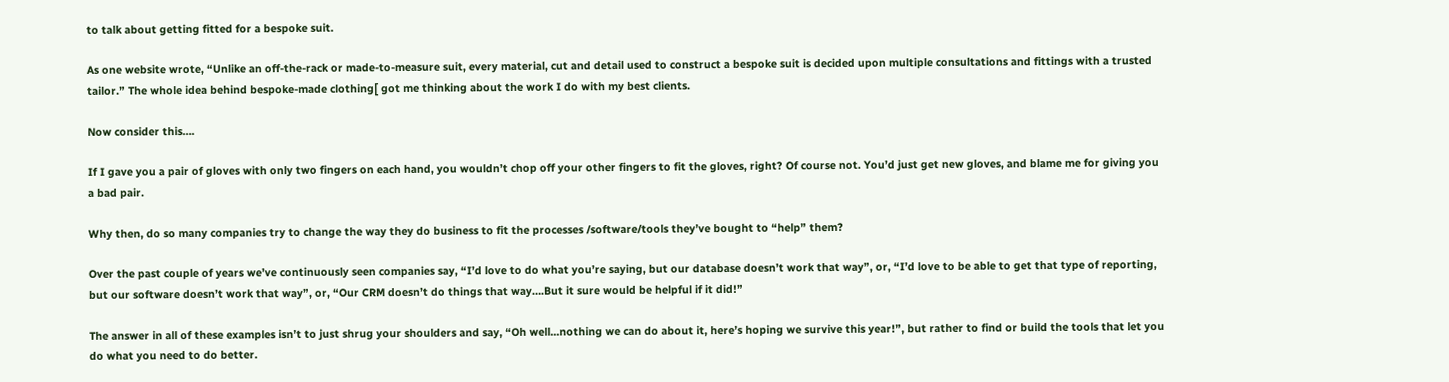to talk about getting fitted for a bespoke suit.

As one website wrote, “Unlike an off-the-rack or made-to-measure suit, every material, cut and detail used to construct a bespoke suit is decided upon multiple consultations and fittings with a trusted tailor.” The whole idea behind bespoke-made clothing[ got me thinking about the work I do with my best clients.

Now consider this….

If I gave you a pair of gloves with only two fingers on each hand, you wouldn’t chop off your other fingers to fit the gloves, right? Of course not. You’d just get new gloves, and blame me for giving you a bad pair.

Why then, do so many companies try to change the way they do business to fit the processes /software/tools they’ve bought to “help” them?

Over the past couple of years we’ve continuously seen companies say, “I’d love to do what you’re saying, but our database doesn’t work that way”, or, “I’d love to be able to get that type of reporting, but our software doesn’t work that way”, or, “Our CRM doesn’t do things that way….But it sure would be helpful if it did!”

The answer in all of these examples isn’t to just shrug your shoulders and say, “Oh well...nothing we can do about it, here’s hoping we survive this year!”, but rather to find or build the tools that let you do what you need to do better.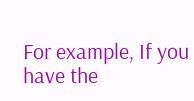For example, If you have the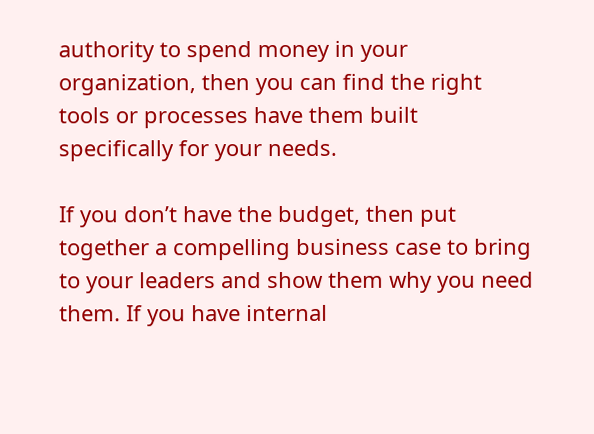authority to spend money in your organization, then you can find the right tools or processes have them built specifically for your needs.

If you don’t have the budget, then put together a compelling business case to bring to your leaders and show them why you need them. If you have internal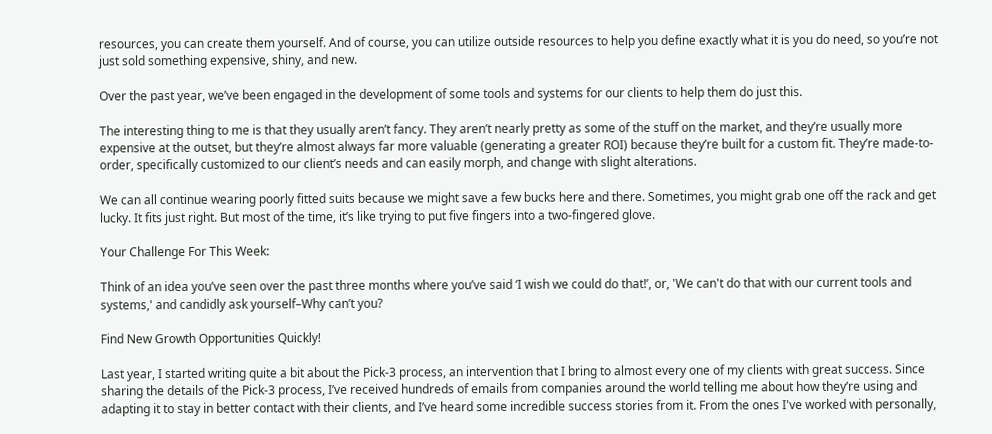resources, you can create them yourself. And of course, you can utilize outside resources to help you define exactly what it is you do need, so you’re not just sold something expensive, shiny, and new.

Over the past year, we’ve been engaged in the development of some tools and systems for our clients to help them do just this.

The interesting thing to me is that they usually aren’t fancy. They aren’t nearly pretty as some of the stuff on the market, and they’re usually more expensive at the outset, but they’re almost always far more valuable (generating a greater ROI) because they’re built for a custom fit. They’re made-to-order, specifically customized to our client’s needs and can easily morph, and change with slight alterations.

We can all continue wearing poorly fitted suits because we might save a few bucks here and there. Sometimes, you might grab one off the rack and get lucky. It fits just right. But most of the time, it’s like trying to put five fingers into a two-fingered glove.

Your Challenge For This Week:

Think of an idea you’ve seen over the past three months where you’ve said ‘I wish we could do that!’, or, 'We can't do that with our current tools and systems,' and candidly ask yourself–Why can’t you?

Find New Growth Opportunities Quickly!

Last year, I started writing quite a bit about the Pick-3 process, an intervention that I bring to almost every one of my clients with great success. Since sharing the details of the Pick-3 process, I’ve received hundreds of emails from companies around the world telling me about how they’re using and adapting it to stay in better contact with their clients, and I’ve heard some incredible success stories from it. From the ones I've worked with personally,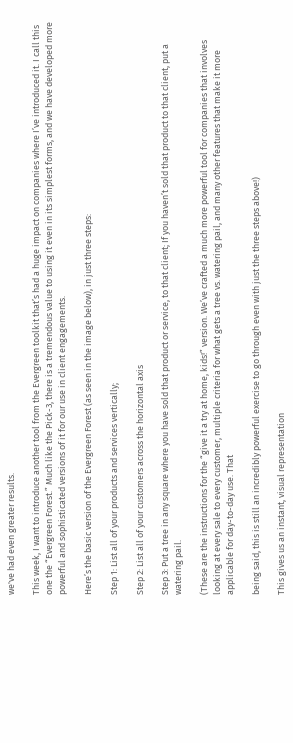we've had even greater results.

This week, I want to introduce another tool from the Evergreen toolkit that’s had a huge impact on companies where I’ve introduced it. I call this one the “Evergreen Forest.” Much like the Pick-3, there is a tremendous value to using it even in its simplest forms, and we have developed more powerful and sophisticated versions of it for our use in client engagements.

Here’s the basic version of the Evergreen Forest (as seen in the image below), in just three steps:

Step 1: List all of your products and services vertically;

Step 2: List all of your customers across the horizontal axis

Step 3: Put a tree in any square where you have sold that product or service, to that client; If you haven’t sold that product to that client, put a watering pail.

(These are the instructions for the “give it a try at home, kids!” version. We’ve crafted a much more powerful tool for companies that involves looking at every sale to every customer, multiple criteria for what gets a tree vs. watering pail, and many other features that make it more applicable for day-to-day use. That

being said, this is still an incredibly powerful exercise to go through even with just the three steps above!)

This gives us an instant, visual representation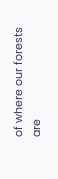of where our forests are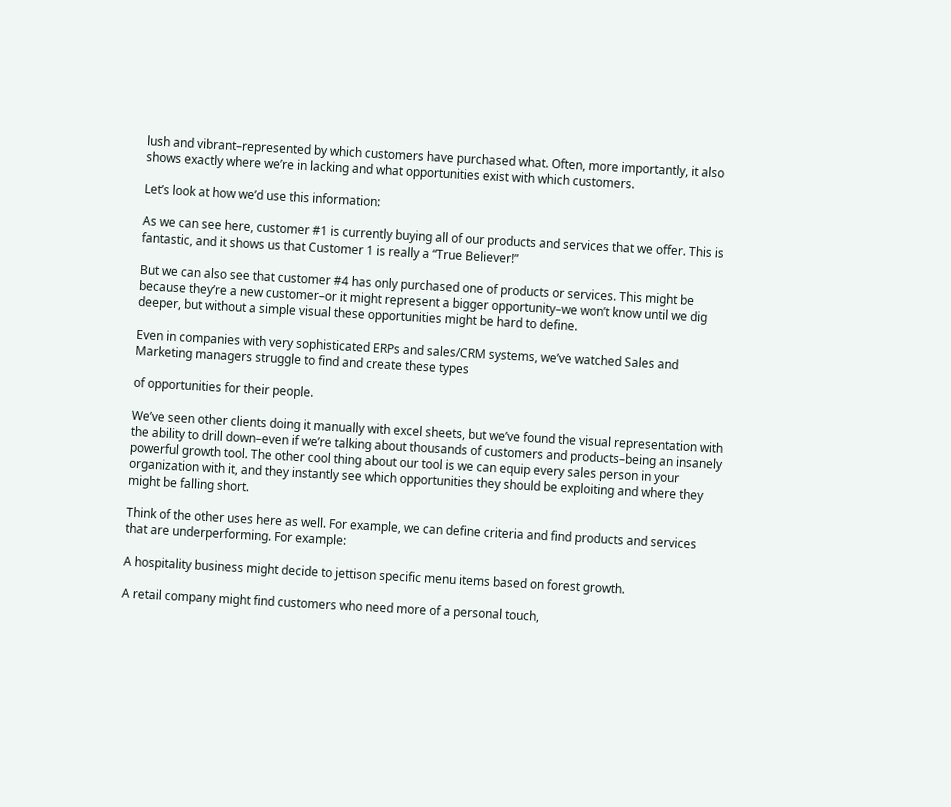lush and vibrant–represented by which customers have purchased what. Often, more importantly, it also shows exactly where we’re in lacking and what opportunities exist with which customers.

Let’s look at how we’d use this information:

As we can see here, customer #1 is currently buying all of our products and services that we offer. This is fantastic, and it shows us that Customer 1 is really a “True Believer!”

But we can also see that customer #4 has only purchased one of products or services. This might be because they’re a new customer–or it might represent a bigger opportunity–we won’t know until we dig deeper, but without a simple visual these opportunities might be hard to define.

Even in companies with very sophisticated ERPs and sales/CRM systems, we’ve watched Sales and Marketing managers struggle to find and create these types

of opportunities for their people.

We’ve seen other clients doing it manually with excel sheets, but we’ve found the visual representation with the ability to drill down–even if we’re talking about thousands of customers and products–being an insanely powerful growth tool. The other cool thing about our tool is we can equip every sales person in your organization with it, and they instantly see which opportunities they should be exploiting and where they might be falling short.

Think of the other uses here as well. For example, we can define criteria and find products and services that are underperforming. For example:

A hospitality business might decide to jettison specific menu items based on forest growth.

A retail company might find customers who need more of a personal touch,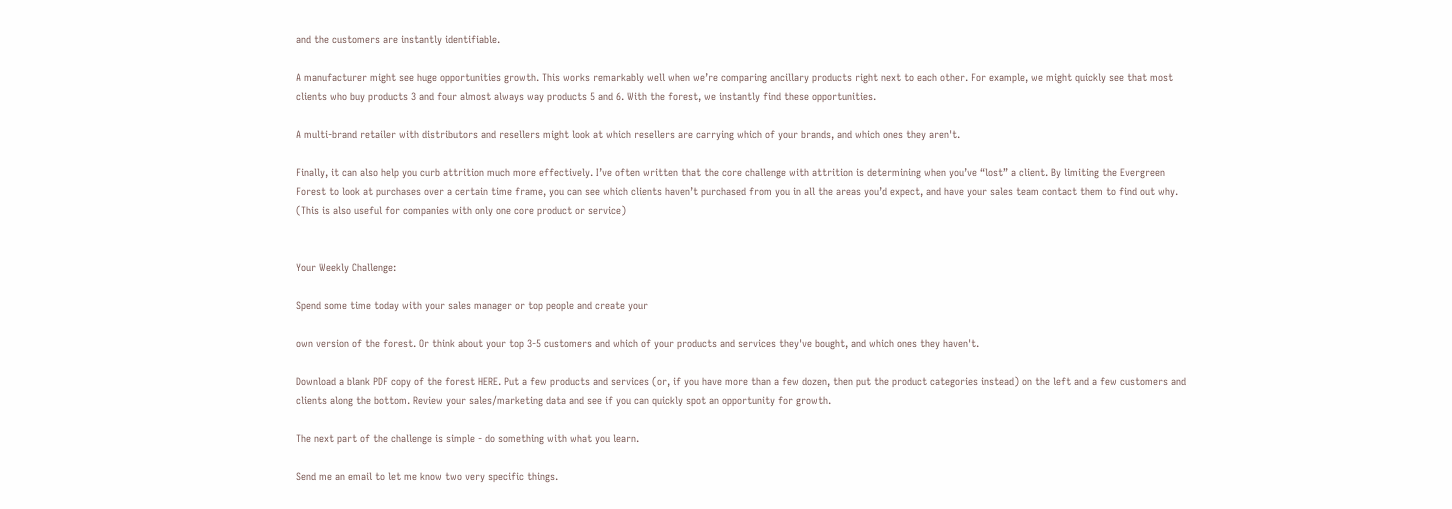and the customers are instantly identifiable.

A manufacturer might see huge opportunities growth. This works remarkably well when we’re comparing ancillary products right next to each other. For example, we might quickly see that most clients who buy products 3 and four almost always way products 5 and 6. With the forest, we instantly find these opportunities.

A multi-brand retailer with distributors and resellers might look at which resellers are carrying which of your brands, and which ones they aren't.

Finally, it can also help you curb attrition much more effectively. I’ve often written that the core challenge with attrition is determining when you’ve “lost” a client. By limiting the Evergreen Forest to look at purchases over a certain time frame, you can see which clients haven’t purchased from you in all the areas you’d expect, and have your sales team contact them to find out why. (This is also useful for companies with only one core product or service)


Your Weekly Challenge:

Spend some time today with your sales manager or top people and create your

own version of the forest. Or think about your top 3-5 customers and which of your products and services they've bought, and which ones they haven't.

Download a blank PDF copy of the forest HERE. Put a few products and services (or, if you have more than a few dozen, then put the product categories instead) on the left and a few customers and clients along the bottom. Review your sales/marketing data and see if you can quickly spot an opportunity for growth.

The next part of the challenge is simple - do something with what you learn.

Send me an email to let me know two very specific things.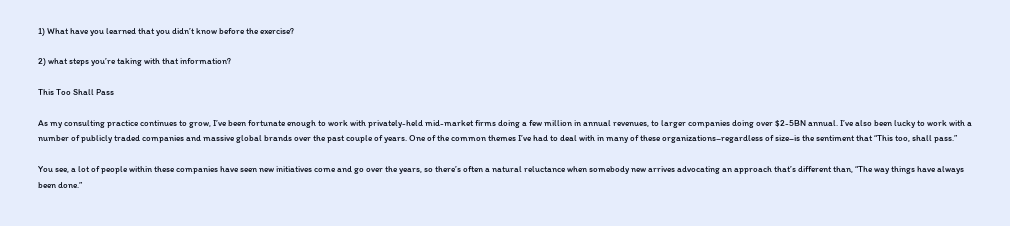1) What have you learned that you didn’t know before the exercise?

2) what steps you’re taking with that information?

This Too Shall Pass

As my consulting practice continues to grow, I’ve been fortunate enough to work with privately-held mid-market firms doing a few million in annual revenues, to larger companies doing over $2-5BN annual. I’ve also been lucky to work with a number of publicly traded companies and massive global brands over the past couple of years. One of the common themes I’ve had to deal with in many of these organizations–regardless of size–is the sentiment that “This too, shall pass.”

You see, a lot of people within these companies have seen new initiatives come and go over the years, so there’s often a natural reluctance when somebody new arrives advocating an approach that’s different than, “The way things have always been done.”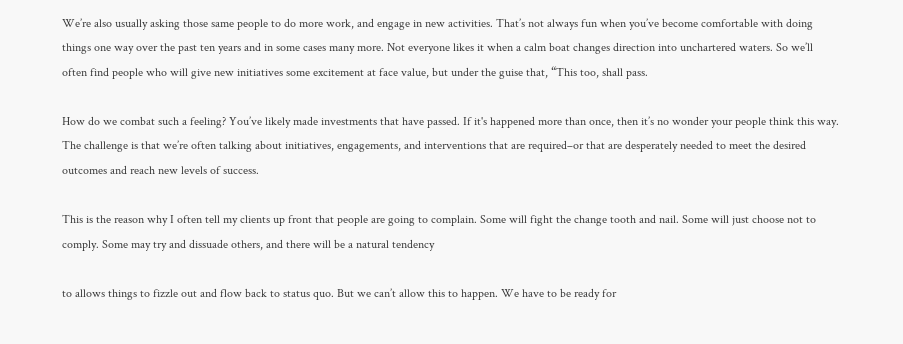We’re also usually asking those same people to do more work, and engage in new activities. That’s not always fun when you’ve become comfortable with doing things one way over the past ten years and in some cases many more. Not everyone likes it when a calm boat changes direction into unchartered waters. So we’ll often find people who will give new initiatives some excitement at face value, but under the guise that, “This too, shall pass.

How do we combat such a feeling? You’ve likely made investments that have passed. If it's happened more than once, then it’s no wonder your people think this way. The challenge is that we’re often talking about initiatives, engagements, and interventions that are required–or that are desperately needed to meet the desired outcomes and reach new levels of success.

This is the reason why I often tell my clients up front that people are going to complain. Some will fight the change tooth and nail. Some will just choose not to comply. Some may try and dissuade others, and there will be a natural tendency

to allows things to fizzle out and flow back to status quo. But we can’t allow this to happen. We have to be ready for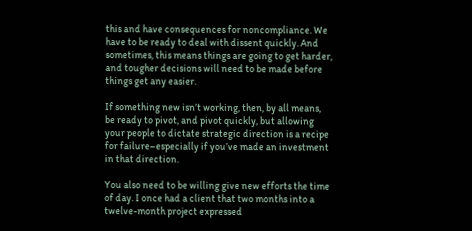this and have consequences for noncompliance. We have to be ready to deal with dissent quickly. And sometimes, this means things are going to get harder, and tougher decisions will need to be made before things get any easier.

If something new isn’t working, then, by all means, be ready to pivot, and pivot quickly, but allowing your people to dictate strategic direction is a recipe for failure–especially if you’ve made an investment in that direction.

You also need to be willing give new efforts the time of day. I once had a client that two months into a twelve-month project expressed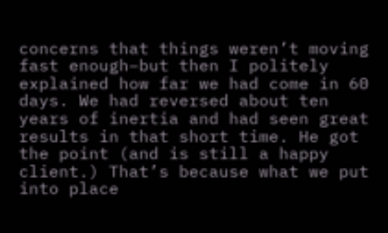concerns that things weren’t moving fast enough–but then I politely explained how far we had come in 60 days. We had reversed about ten years of inertia and had seen great results in that short time. He got the point (and is still a happy client.) That’s because what we put into place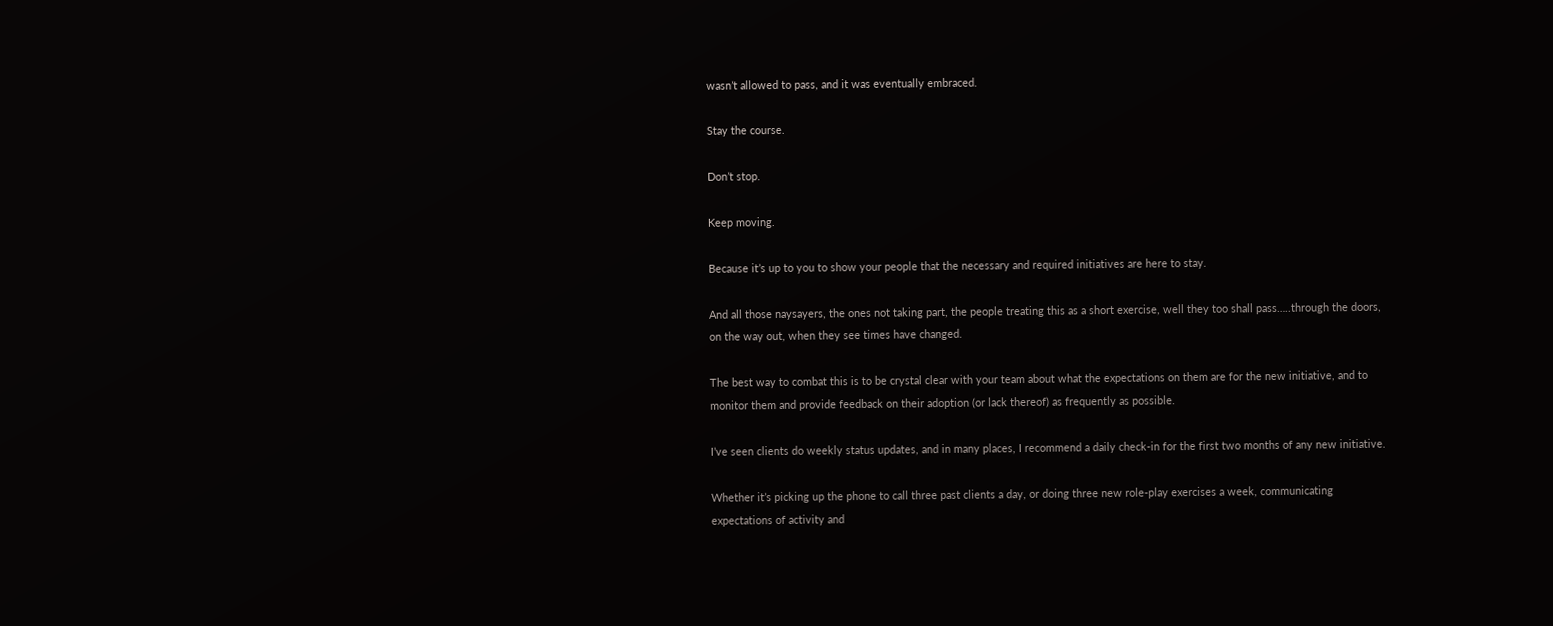wasn’t allowed to pass, and it was eventually embraced.

Stay the course.

Don’t stop.

Keep moving.

Because it’s up to you to show your people that the necessary and required initiatives are here to stay.

And all those naysayers, the ones not taking part, the people treating this as a short exercise, well they too shall pass…..through the doors, on the way out, when they see times have changed.

The best way to combat this is to be crystal clear with your team about what the expectations on them are for the new initiative, and to monitor them and provide feedback on their adoption (or lack thereof) as frequently as possible.

I’ve seen clients do weekly status updates, and in many places, I recommend a daily check-in for the first two months of any new initiative.

Whether it’s picking up the phone to call three past clients a day, or doing three new role-play exercises a week, communicating expectations of activity and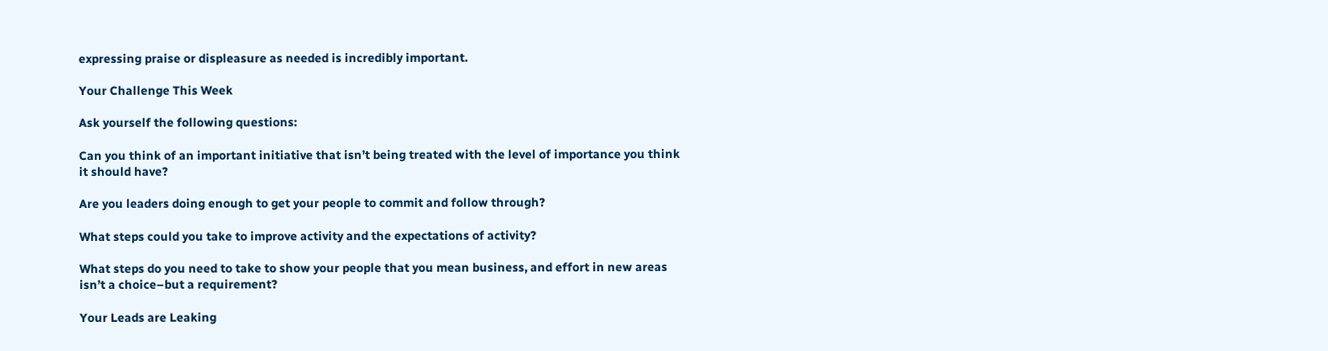expressing praise or displeasure as needed is incredibly important.

Your Challenge This Week

Ask yourself the following questions:

Can you think of an important initiative that isn’t being treated with the level of importance you think it should have?

Are you leaders doing enough to get your people to commit and follow through?

What steps could you take to improve activity and the expectations of activity?

What steps do you need to take to show your people that you mean business, and effort in new areas isn’t a choice–but a requirement?

Your Leads are Leaking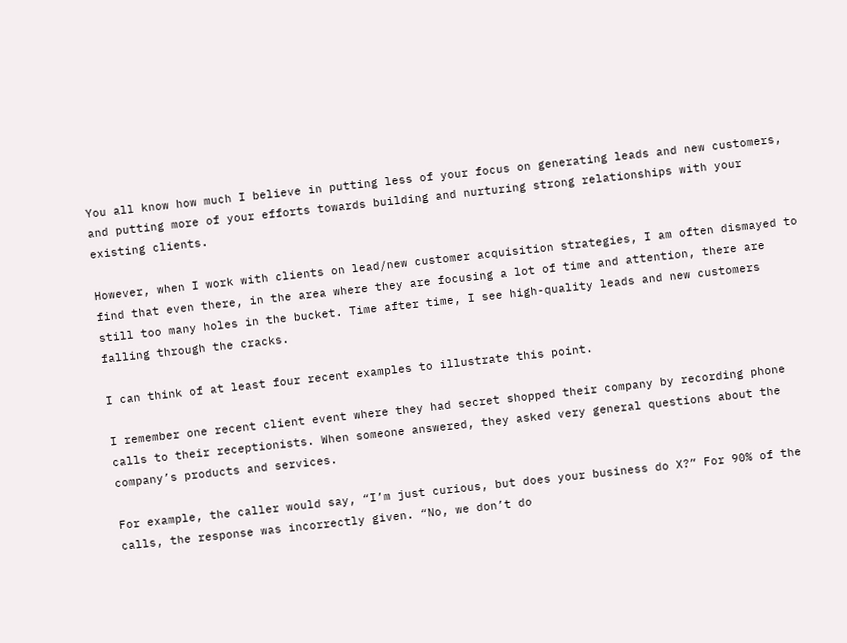You all know how much I believe in putting less of your focus on generating leads and new customers, and putting more of your efforts towards building and nurturing strong relationships with your existing clients.

However, when I work with clients on lead/new customer acquisition strategies, I am often dismayed to find that even there, in the area where they are focusing a lot of time and attention, there are still too many holes in the bucket. Time after time, I see high-quality leads and new customers falling through the cracks.

I can think of at least four recent examples to illustrate this point.

I remember one recent client event where they had secret shopped their company by recording phone calls to their receptionists. When someone answered, they asked very general questions about the company’s products and services.

For example, the caller would say, “I’m just curious, but does your business do X?” For 90% of the calls, the response was incorrectly given. “No, we don’t do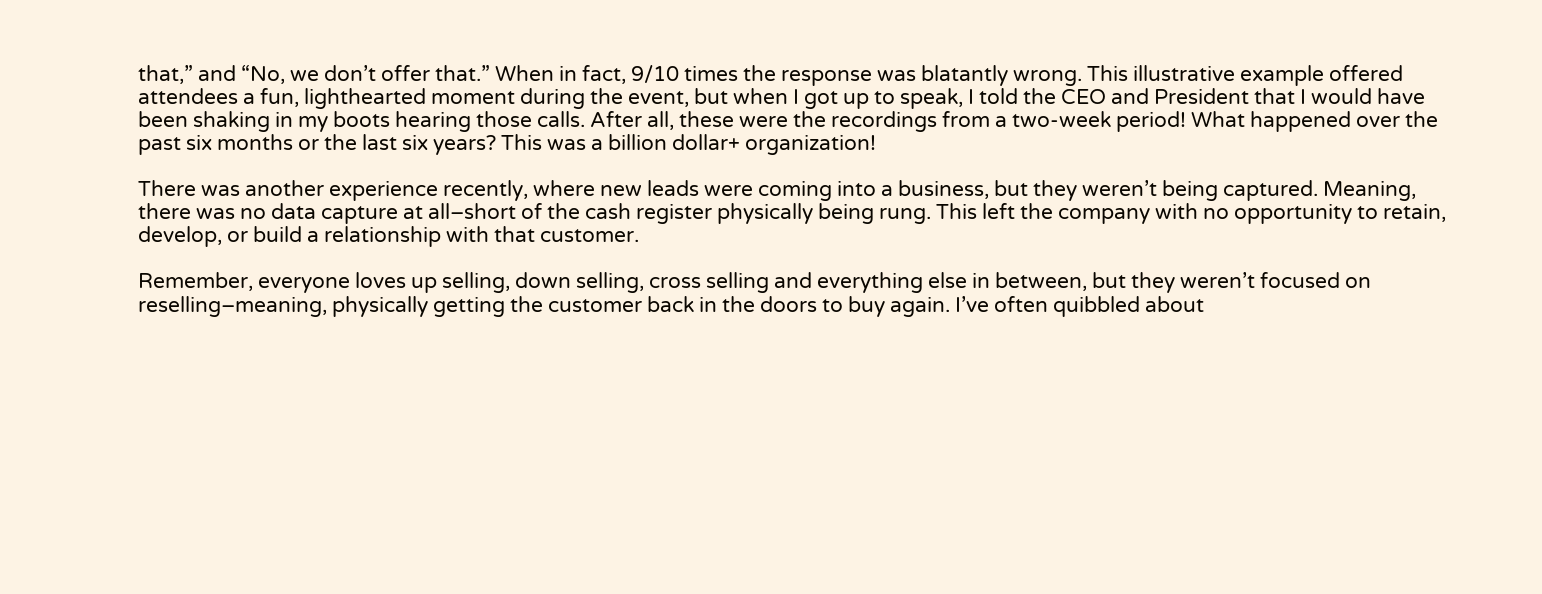that,” and “No, we don’t offer that.” When in fact, 9/10 times the response was blatantly wrong. This illustrative example offered attendees a fun, lighthearted moment during the event, but when I got up to speak, I told the CEO and President that I would have been shaking in my boots hearing those calls. After all, these were the recordings from a two-week period! What happened over the past six months or the last six years? This was a billion dollar+ organization!

There was another experience recently, where new leads were coming into a business, but they weren’t being captured. Meaning, there was no data capture at all–short of the cash register physically being rung. This left the company with no opportunity to retain, develop, or build a relationship with that customer.

Remember, everyone loves up selling, down selling, cross selling and everything else in between, but they weren’t focused on reselling–meaning, physically getting the customer back in the doors to buy again. I’ve often quibbled about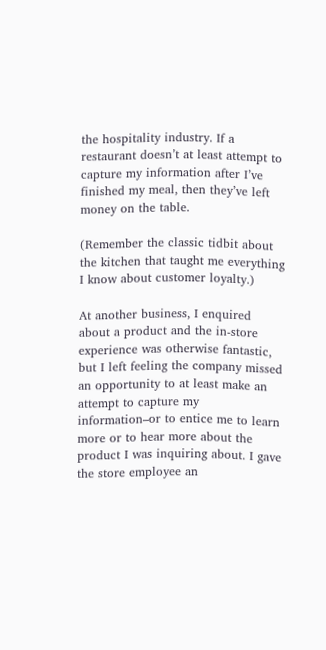the hospitality industry. If a restaurant doesn’t at least attempt to capture my information after I’ve finished my meal, then they’ve left money on the table.

(Remember the classic tidbit about the kitchen that taught me everything I know about customer loyalty.)

At another business, I enquired about a product and the in-store experience was otherwise fantastic, but I left feeling the company missed an opportunity to at least make an attempt to capture my information–or to entice me to learn more or to hear more about the product I was inquiring about. I gave the store employee an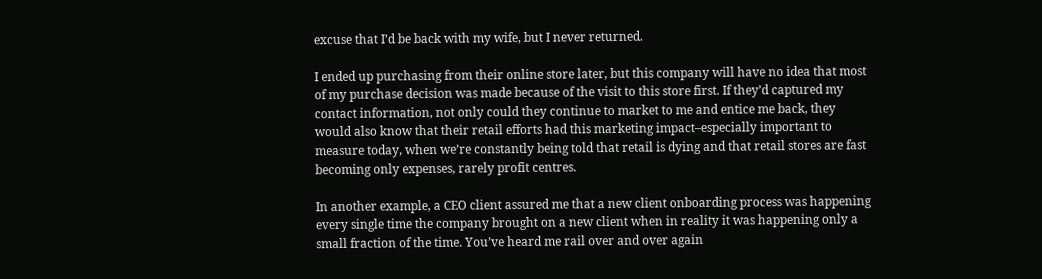excuse that I’d be back with my wife, but I never returned.

I ended up purchasing from their online store later, but this company will have no idea that most of my purchase decision was made because of the visit to this store first. If they’d captured my contact information, not only could they continue to market to me and entice me back, they would also know that their retail efforts had this marketing impact–especially important to measure today, when we’re constantly being told that retail is dying and that retail stores are fast becoming only expenses, rarely profit centres.

In another example, a CEO client assured me that a new client onboarding process was happening every single time the company brought on a new client when in reality it was happening only a small fraction of the time. You’ve heard me rail over and over again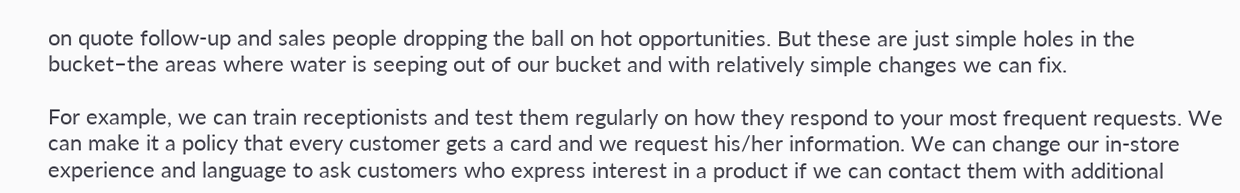on quote follow-up and sales people dropping the ball on hot opportunities. But these are just simple holes in the bucket–the areas where water is seeping out of our bucket and with relatively simple changes we can fix.

For example, we can train receptionists and test them regularly on how they respond to your most frequent requests. We can make it a policy that every customer gets a card and we request his/her information. We can change our in-store experience and language to ask customers who express interest in a product if we can contact them with additional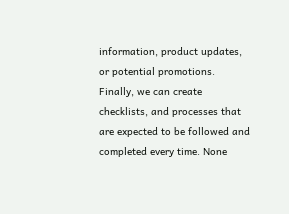information, product updates, or potential promotions. Finally, we can create checklists, and processes that are expected to be followed and completed every time. None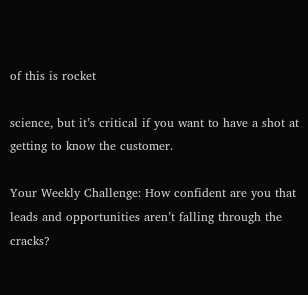of this is rocket

science, but it’s critical if you want to have a shot at getting to know the customer.

Your Weekly Challenge: How confident are you that leads and opportunities aren’t falling through the cracks?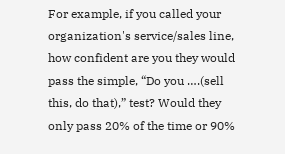For example, if you called your organization's service/sales line, how confident are you they would pass the simple, “Do you ….(sell this, do that),” test? Would they only pass 20% of the time or 90%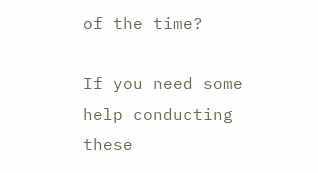of the time?

If you need some help conducting these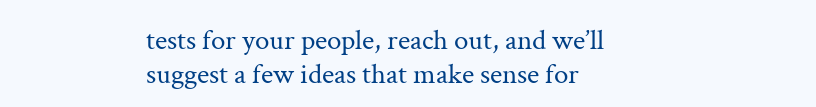tests for your people, reach out, and we’ll suggest a few ideas that make sense for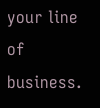your line of business.